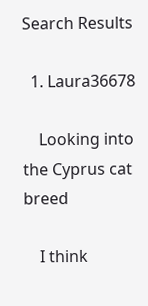Search Results

  1. Laura36678

    Looking into the Cyprus cat breed

    I think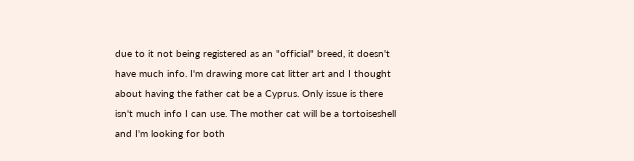due to it not being registered as an "official" breed, it doesn't have much info. I'm drawing more cat litter art and I thought about having the father cat be a Cyprus. Only issue is there isn't much info I can use. The mother cat will be a tortoiseshell and I'm looking for both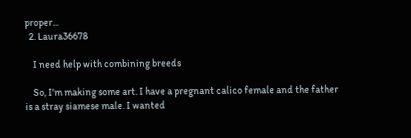proper...
  2. Laura36678

    I need help with combining breeds

    So, I'm making some art. I have a pregnant calico female and the father is a stray siamese male. I wanted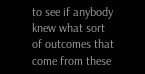to see if anybody knew what sort of outcomes that come from these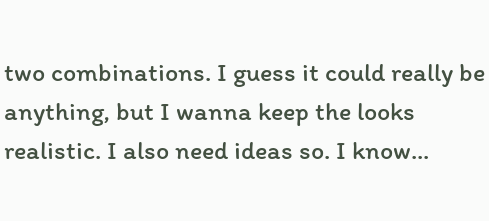two combinations. I guess it could really be anything, but I wanna keep the looks realistic. I also need ideas so. I know...